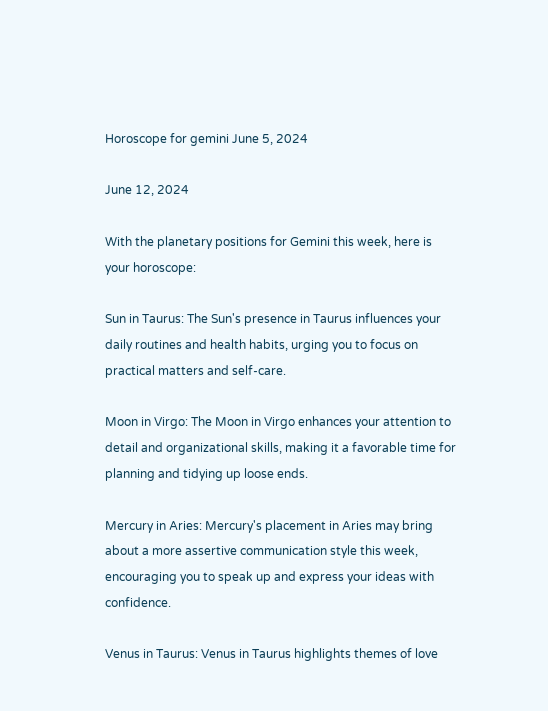Horoscope for gemini June 5, 2024

June 12, 2024

With the planetary positions for Gemini this week, here is your horoscope:

Sun in Taurus: The Sun's presence in Taurus influences your daily routines and health habits, urging you to focus on practical matters and self-care.

Moon in Virgo: The Moon in Virgo enhances your attention to detail and organizational skills, making it a favorable time for planning and tidying up loose ends.

Mercury in Aries: Mercury's placement in Aries may bring about a more assertive communication style this week, encouraging you to speak up and express your ideas with confidence.

Venus in Taurus: Venus in Taurus highlights themes of love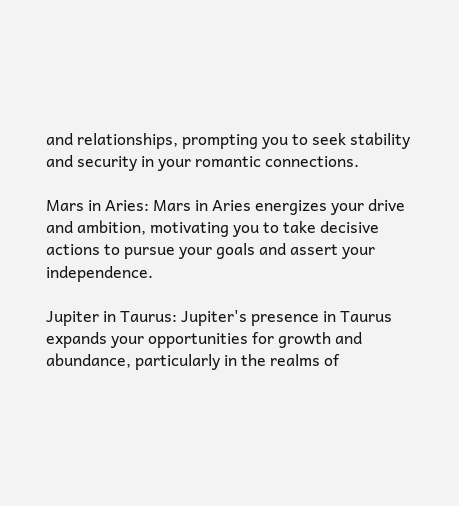and relationships, prompting you to seek stability and security in your romantic connections.

Mars in Aries: Mars in Aries energizes your drive and ambition, motivating you to take decisive actions to pursue your goals and assert your independence.

Jupiter in Taurus: Jupiter's presence in Taurus expands your opportunities for growth and abundance, particularly in the realms of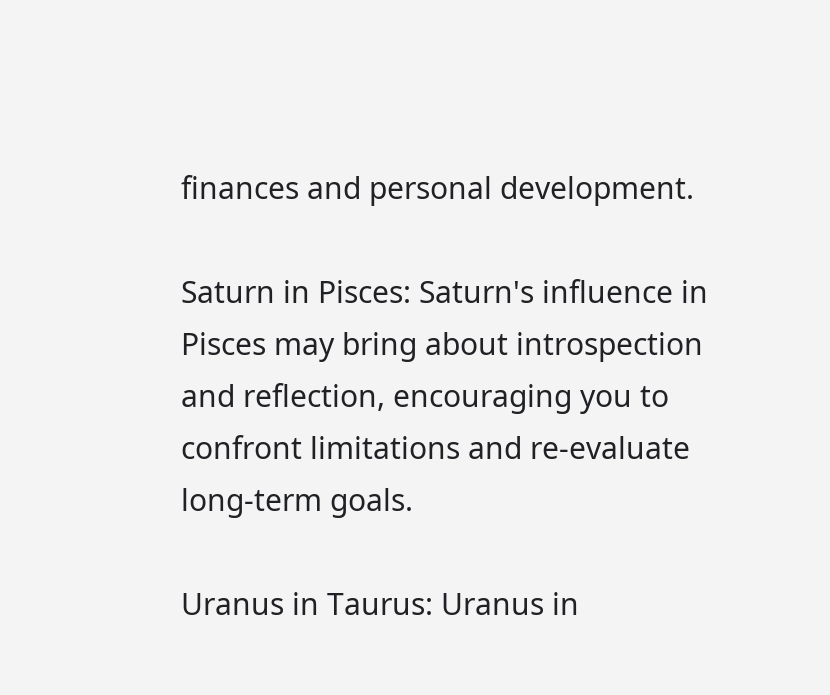finances and personal development.

Saturn in Pisces: Saturn's influence in Pisces may bring about introspection and reflection, encouraging you to confront limitations and re-evaluate long-term goals.

Uranus in Taurus: Uranus in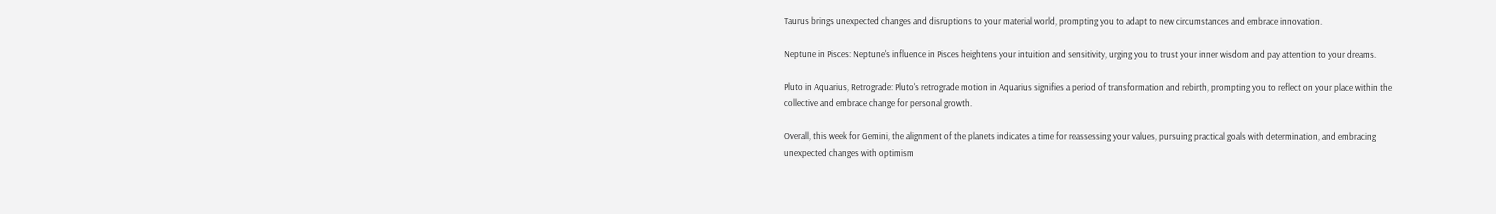Taurus brings unexpected changes and disruptions to your material world, prompting you to adapt to new circumstances and embrace innovation.

Neptune in Pisces: Neptune's influence in Pisces heightens your intuition and sensitivity, urging you to trust your inner wisdom and pay attention to your dreams.

Pluto in Aquarius, Retrograde: Pluto's retrograde motion in Aquarius signifies a period of transformation and rebirth, prompting you to reflect on your place within the collective and embrace change for personal growth.

Overall, this week for Gemini, the alignment of the planets indicates a time for reassessing your values, pursuing practical goals with determination, and embracing unexpected changes with optimism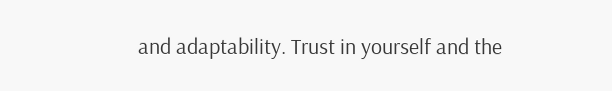and adaptability. Trust in yourself and the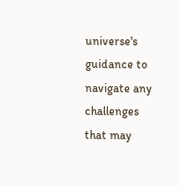universe's guidance to navigate any challenges that may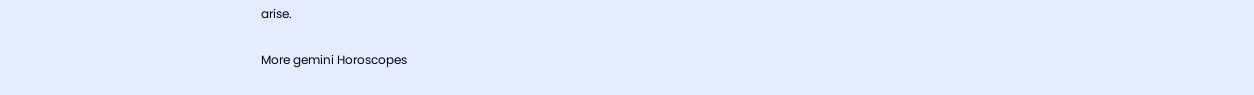arise.

More gemini Horoscopes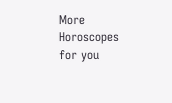More Horoscopes for you